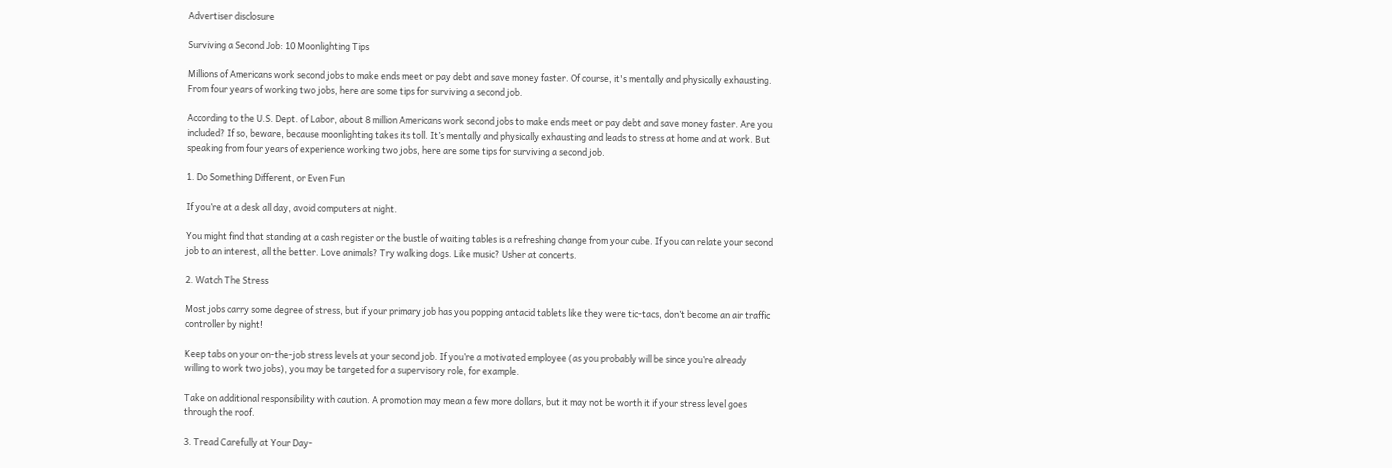Advertiser disclosure

Surviving a Second Job: 10 Moonlighting Tips

Millions of Americans work second jobs to make ends meet or pay debt and save money faster. Of course, it's mentally and physically exhausting. From four years of working two jobs, here are some tips for surviving a second job.

According to the U.S. Dept. of Labor, about 8 million Americans work second jobs to make ends meet or pay debt and save money faster. Are you included? If so, beware, because moonlighting takes its toll. It’s mentally and physically exhausting and leads to stress at home and at work. But speaking from four years of experience working two jobs, here are some tips for surviving a second job.

1. Do Something Different, or Even Fun

If you’re at a desk all day, avoid computers at night.

You might find that standing at a cash register or the bustle of waiting tables is a refreshing change from your cube. If you can relate your second job to an interest, all the better. Love animals? Try walking dogs. Like music? Usher at concerts.

2. Watch The Stress

Most jobs carry some degree of stress, but if your primary job has you popping antacid tablets like they were tic-tacs, don’t become an air traffic controller by night!

Keep tabs on your on-the-job stress levels at your second job. If you’re a motivated employee (as you probably will be since you’re already willing to work two jobs), you may be targeted for a supervisory role, for example.

Take on additional responsibility with caution. A promotion may mean a few more dollars, but it may not be worth it if your stress level goes through the roof.

3. Tread Carefully at Your Day-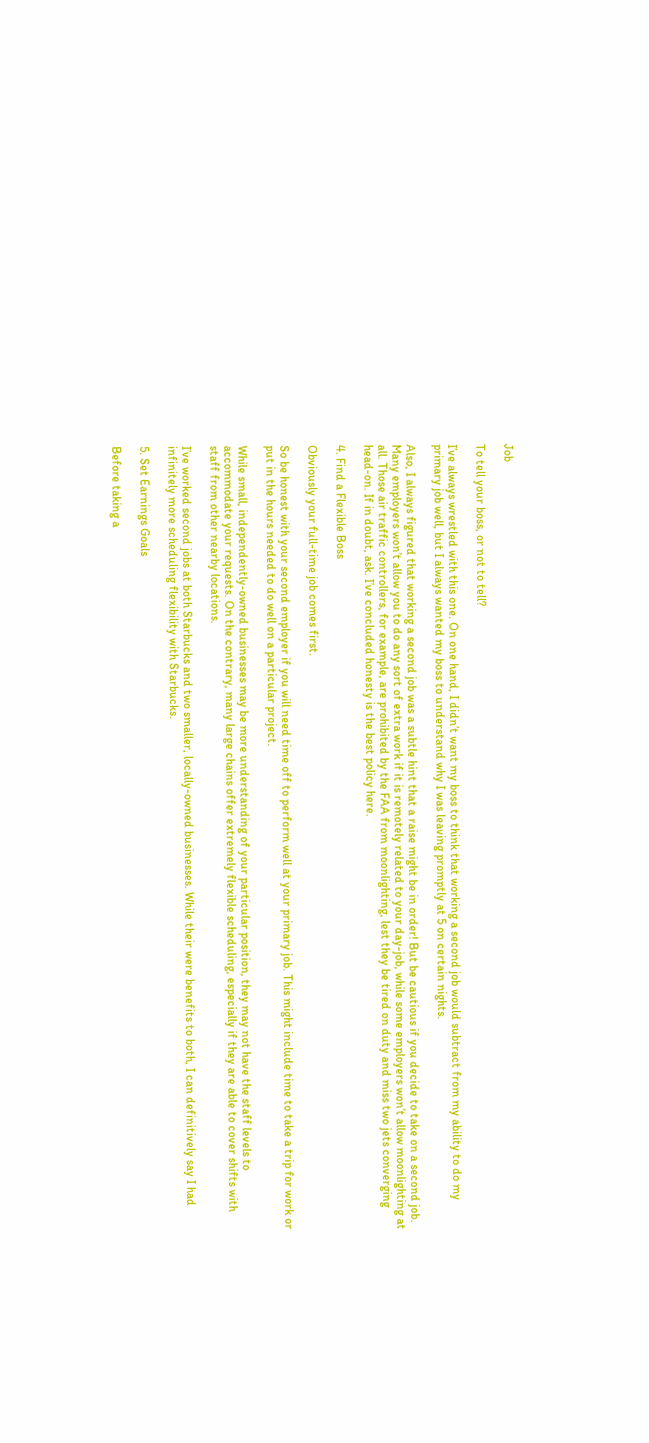Job

To tell your boss, or not to tell?

I’ve always wrestled with this one. On one hand, I didn’t want my boss to think that working a second job would subtract from my ability to do my primary job well, but I always wanted my boss to understand why I was leaving promptly at 5 on certain nights.

Also, I always figured that working a second job was a subtle hint that a raise might be in order! But be cautious if you decide to take on a second job. Many employers won’t allow you to do any sort of extra work if it is remotely related to your day-job, while some employers won’t allow moonlighting at all. Those air traffic controllers, for example, are prohibited by the FAA from moonlighting, lest they be tired on duty and miss two jets converging head-on. If in doubt, ask. I’ve concluded honesty is the best policy here.

4. Find a Flexible Boss

Obviously your full-time job comes first.

So be honest with your second employer if you will need time off to perform well at your primary job. This might include time to take a trip for work or put in the hours needed to do well on a particular project.

While small, independently-owned businesses may be more understanding of your particular position, they may not have the staff levels to accommodate your requests. On the contrary, many large chains offer extremely flexible scheduling, especially if they are able to cover shifts with staff from other nearby locations.

I’ve worked second jobs at both Starbucks and two smaller, locally-owned businesses. While their were benefits to both, I can definitively say I had infinitely more scheduling flexibility with Starbucks.

5. Set Earnings Goals

Before taking a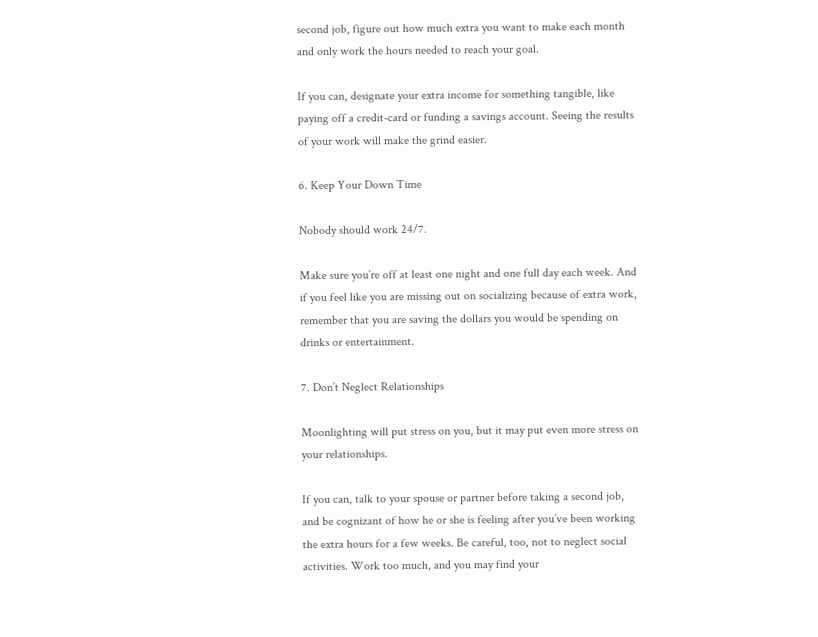second job, figure out how much extra you want to make each month and only work the hours needed to reach your goal.

If you can, designate your extra income for something tangible, like paying off a credit-card or funding a savings account. Seeing the results of your work will make the grind easier.

6. Keep Your Down Time

Nobody should work 24/7.

Make sure you’re off at least one night and one full day each week. And if you feel like you are missing out on socializing because of extra work, remember that you are saving the dollars you would be spending on drinks or entertainment.

7. Don’t Neglect Relationships

Moonlighting will put stress on you, but it may put even more stress on your relationships.

If you can, talk to your spouse or partner before taking a second job, and be cognizant of how he or she is feeling after you’ve been working the extra hours for a few weeks. Be careful, too, not to neglect social activities. Work too much, and you may find your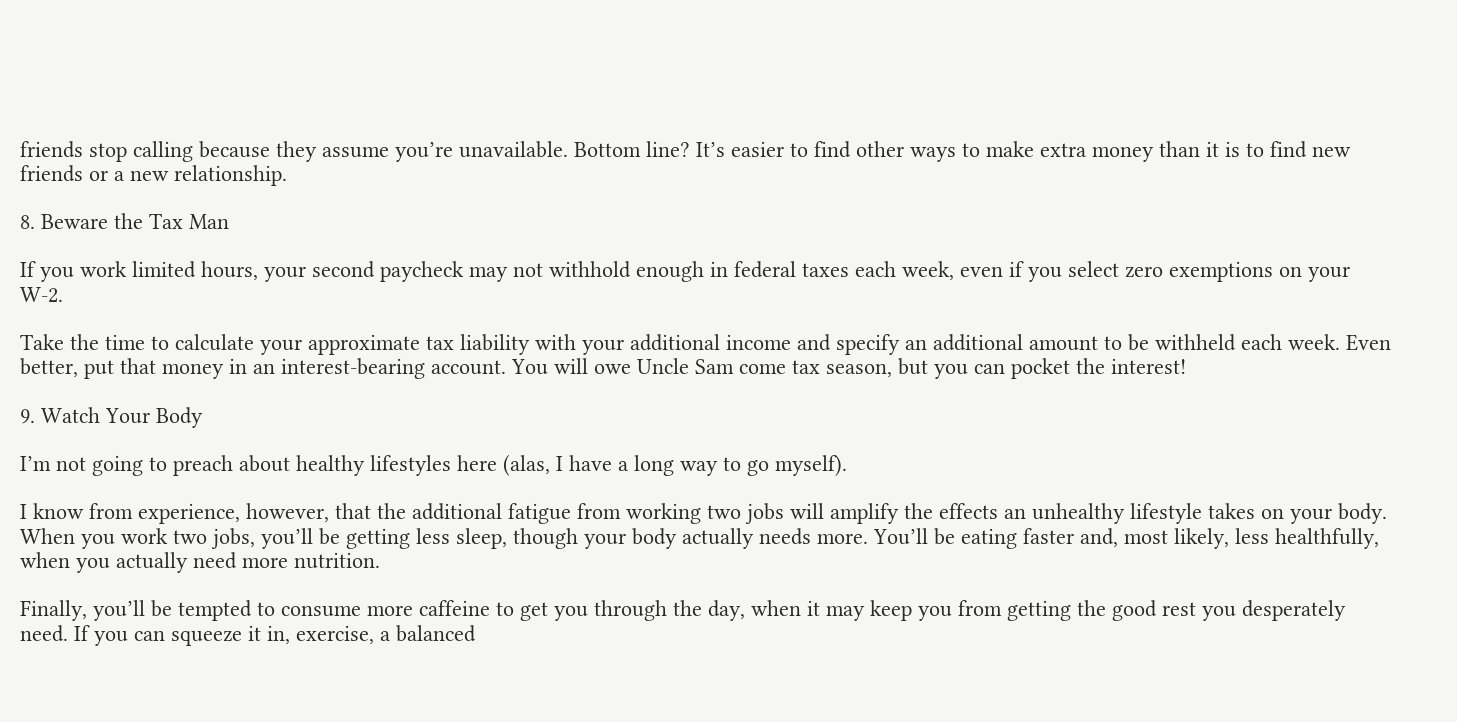friends stop calling because they assume you’re unavailable. Bottom line? It’s easier to find other ways to make extra money than it is to find new friends or a new relationship.

8. Beware the Tax Man

If you work limited hours, your second paycheck may not withhold enough in federal taxes each week, even if you select zero exemptions on your W-2.

Take the time to calculate your approximate tax liability with your additional income and specify an additional amount to be withheld each week. Even better, put that money in an interest-bearing account. You will owe Uncle Sam come tax season, but you can pocket the interest!

9. Watch Your Body

I’m not going to preach about healthy lifestyles here (alas, I have a long way to go myself).

I know from experience, however, that the additional fatigue from working two jobs will amplify the effects an unhealthy lifestyle takes on your body. When you work two jobs, you’ll be getting less sleep, though your body actually needs more. You’ll be eating faster and, most likely, less healthfully, when you actually need more nutrition.

Finally, you’ll be tempted to consume more caffeine to get you through the day, when it may keep you from getting the good rest you desperately need. If you can squeeze it in, exercise, a balanced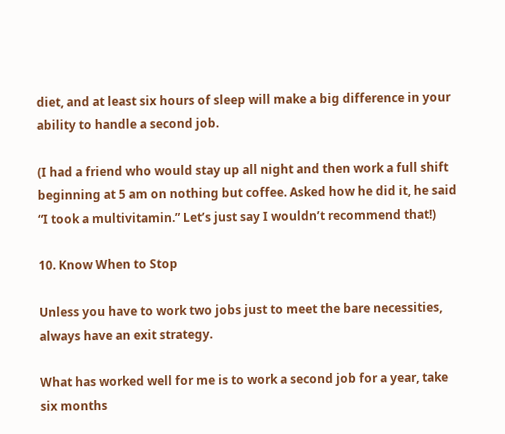diet, and at least six hours of sleep will make a big difference in your ability to handle a second job.

(I had a friend who would stay up all night and then work a full shift beginning at 5 am on nothing but coffee. Asked how he did it, he said “I took a multivitamin.” Let’s just say I wouldn’t recommend that!)

10. Know When to Stop

Unless you have to work two jobs just to meet the bare necessities, always have an exit strategy.

What has worked well for me is to work a second job for a year, take six months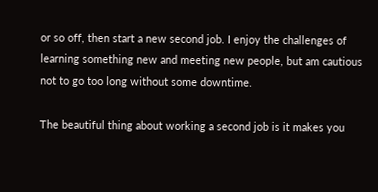or so off, then start a new second job. I enjoy the challenges of learning something new and meeting new people, but am cautious not to go too long without some downtime.

The beautiful thing about working a second job is it makes you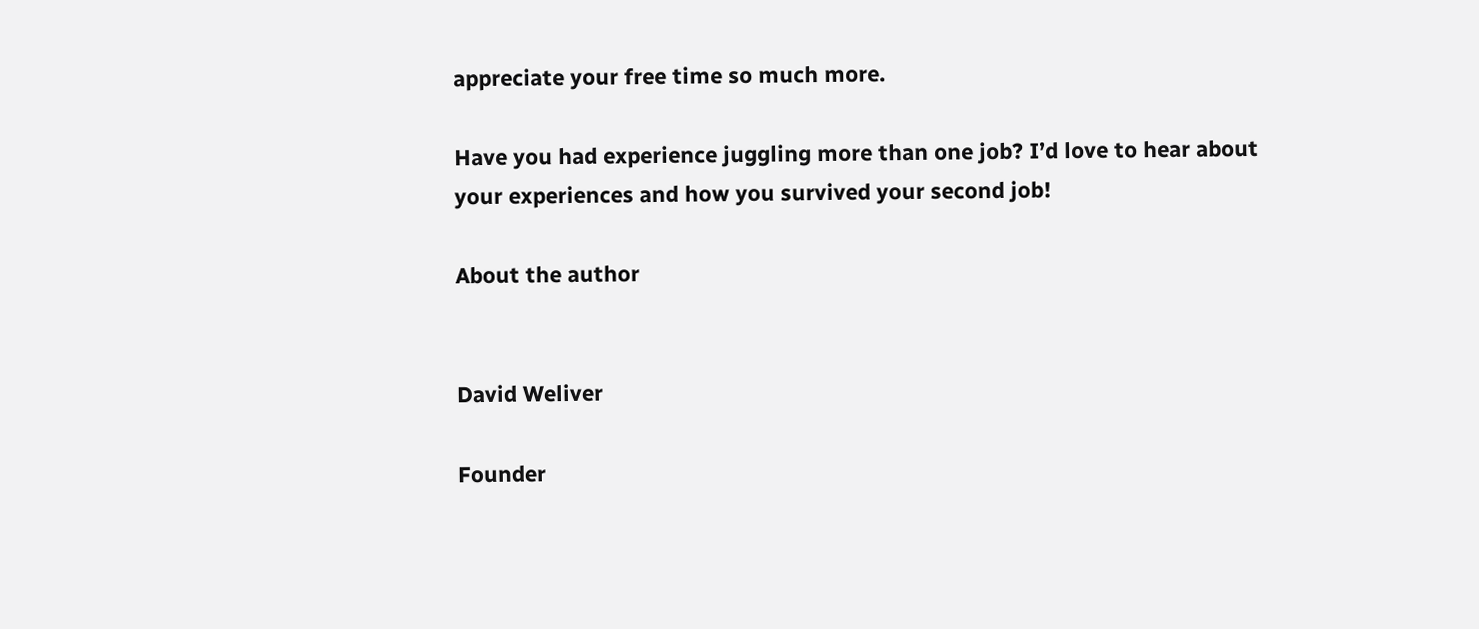appreciate your free time so much more.

Have you had experience juggling more than one job? I’d love to hear about your experiences and how you survived your second job!

About the author


David Weliver

Founder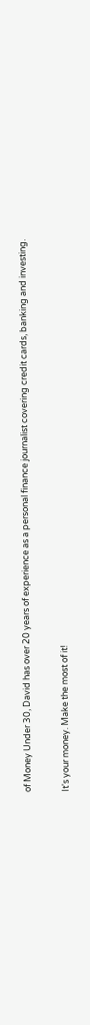of Money Under 30, David has over 20 years of experience as a personal finance journalist covering credit cards, banking and investing.

It's your money. Make the most of it!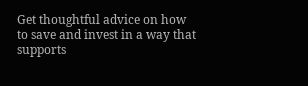Get thoughtful advice on how to save and invest in a way that supports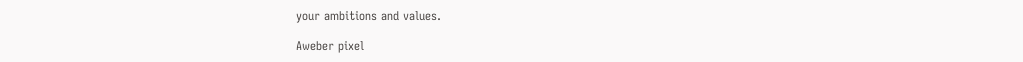your ambitions and values.

Aweber pixel